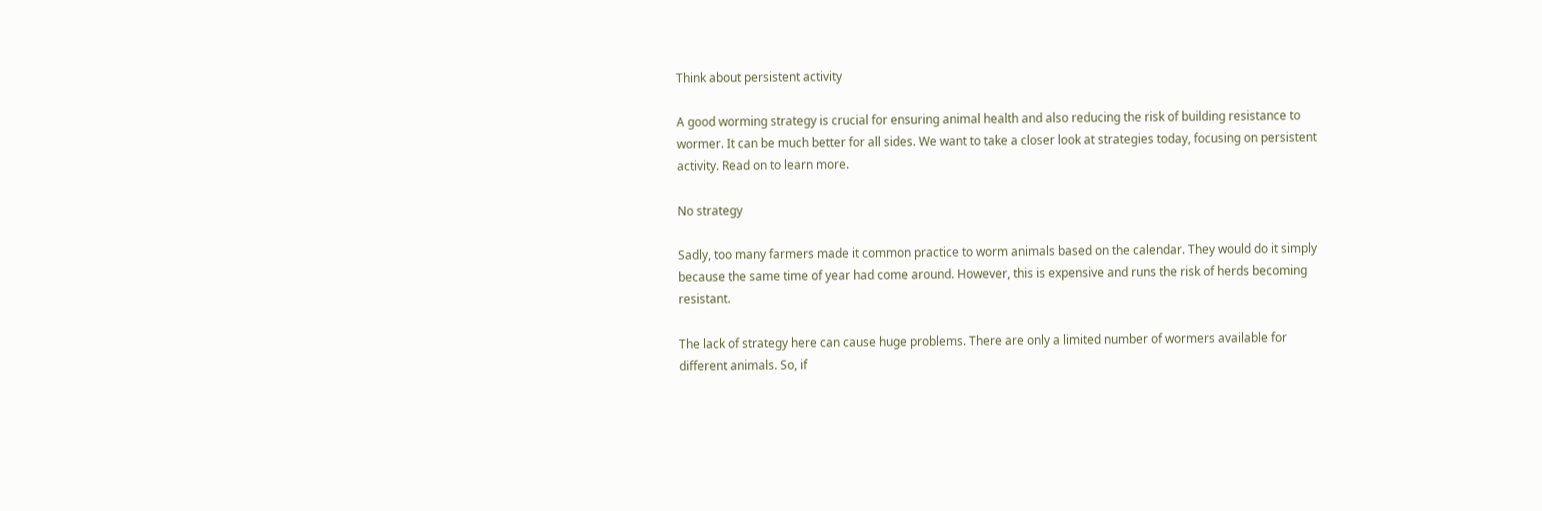Think about persistent activity

A good worming strategy is crucial for ensuring animal health and also reducing the risk of building resistance to wormer. It can be much better for all sides. We want to take a closer look at strategies today, focusing on persistent activity. Read on to learn more.

No strategy

Sadly, too many farmers made it common practice to worm animals based on the calendar. They would do it simply because the same time of year had come around. However, this is expensive and runs the risk of herds becoming resistant.

The lack of strategy here can cause huge problems. There are only a limited number of wormers available for different animals. So, if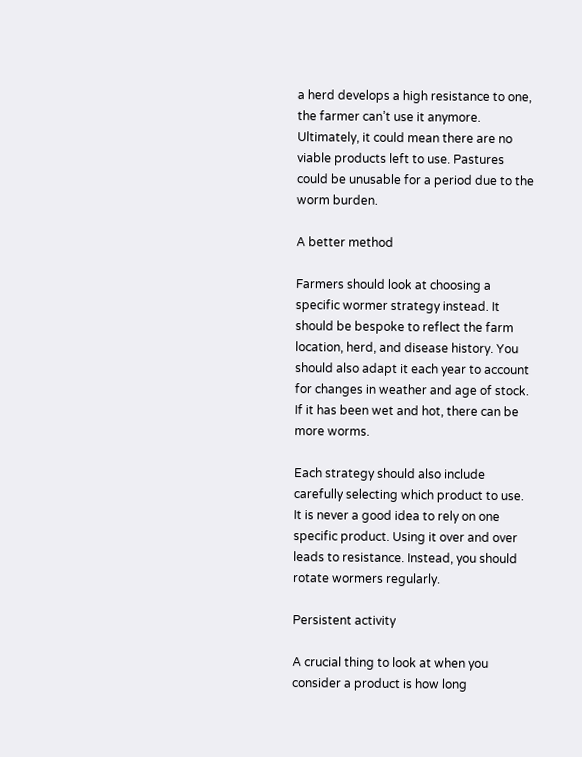a herd develops a high resistance to one, the farmer can’t use it anymore. Ultimately, it could mean there are no viable products left to use. Pastures could be unusable for a period due to the worm burden.

A better method

Farmers should look at choosing a specific wormer strategy instead. It should be bespoke to reflect the farm location, herd, and disease history. You should also adapt it each year to account for changes in weather and age of stock. If it has been wet and hot, there can be more worms.

Each strategy should also include carefully selecting which product to use. It is never a good idea to rely on one specific product. Using it over and over leads to resistance. Instead, you should rotate wormers regularly.

Persistent activity

A crucial thing to look at when you consider a product is how long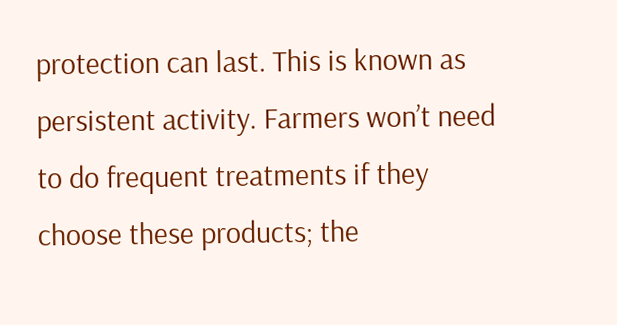protection can last. This is known as persistent activity. Farmers won’t need to do frequent treatments if they choose these products; the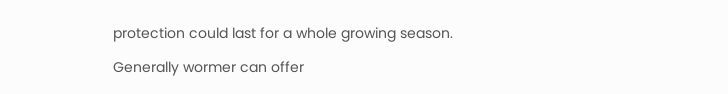protection could last for a whole growing season.

Generally wormer can offer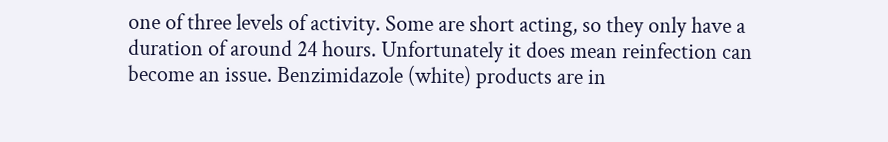one of three levels of activity. Some are short acting, so they only have a duration of around 24 hours. Unfortunately it does mean reinfection can become an issue. Benzimidazole (white) products are in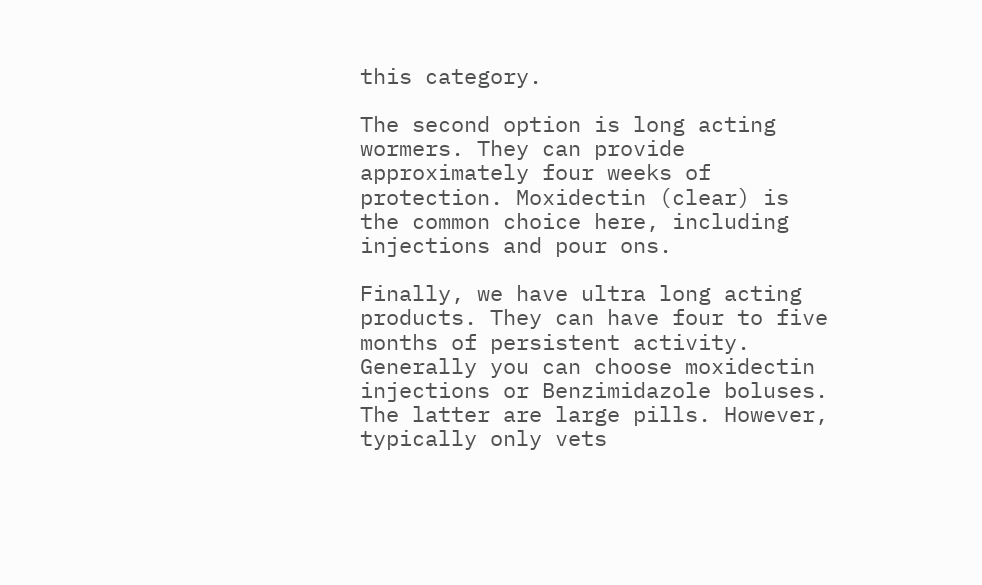this category.

The second option is long acting wormers. They can provide approximately four weeks of protection. Moxidectin (clear) is the common choice here, including injections and pour ons.

Finally, we have ultra long acting products. They can have four to five months of persistent activity. Generally you can choose moxidectin injections or Benzimidazole boluses. The latter are large pills. However, typically only vets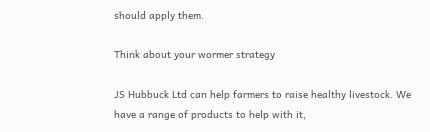should apply them.

Think about your wormer strategy

JS Hubbuck Ltd can help farmers to raise healthy livestock. We have a range of products to help with it,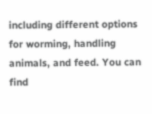including different options for worming, handling animals, and feed. You can find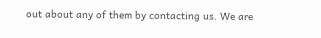out about any of them by contacting us. We are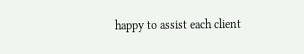happy to assist each client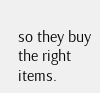so they buy the right items.